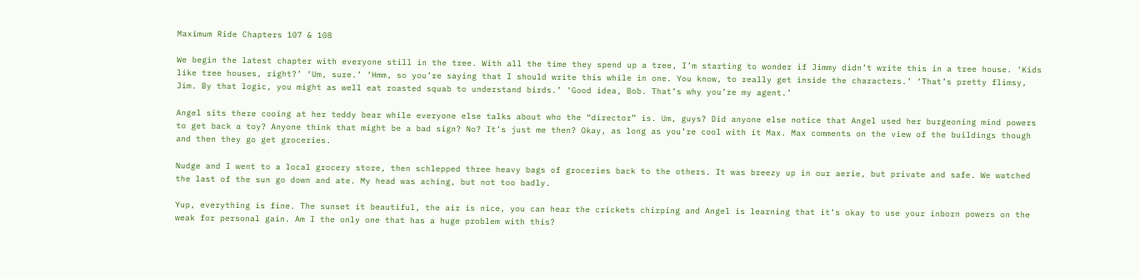Maximum Ride Chapters 107 & 108

We begin the latest chapter with everyone still in the tree. With all the time they spend up a tree, I’m starting to wonder if Jimmy didn’t write this in a tree house. ‘Kids like tree houses, right?’ ‘Um, sure.’ ‘Hmm, so you’re saying that I should write this while in one. You know, to really get inside the characters.’ ‘That’s pretty flimsy, Jim. By that logic, you might as well eat roasted squab to understand birds.’ ‘Good idea, Bob. That’s why you’re my agent.’

Angel sits there cooing at her teddy bear while everyone else talks about who the “director” is. Um, guys? Did anyone else notice that Angel used her burgeoning mind powers to get back a toy? Anyone think that might be a bad sign? No? It’s just me then? Okay, as long as you’re cool with it Max. Max comments on the view of the buildings though and then they go get groceries.

Nudge and I went to a local grocery store, then schlepped three heavy bags of groceries back to the others. It was breezy up in our aerie, but private and safe. We watched the last of the sun go down and ate. My head was aching, but not too badly.

Yup, everything is fine. The sunset it beautiful, the air is nice, you can hear the crickets chirping and Angel is learning that it’s okay to use your inborn powers on the weak for personal gain. Am I the only one that has a huge problem with this?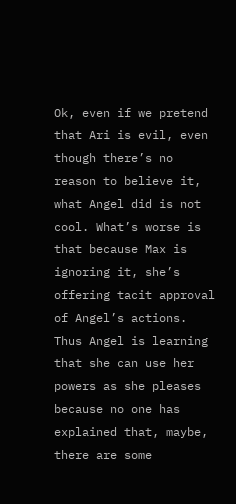Ok, even if we pretend that Ari is evil, even though there’s no reason to believe it, what Angel did is not cool. What’s worse is that because Max is ignoring it, she’s offering tacit approval of Angel’s actions. Thus Angel is learning that she can use her powers as she pleases because no one has explained that, maybe, there are some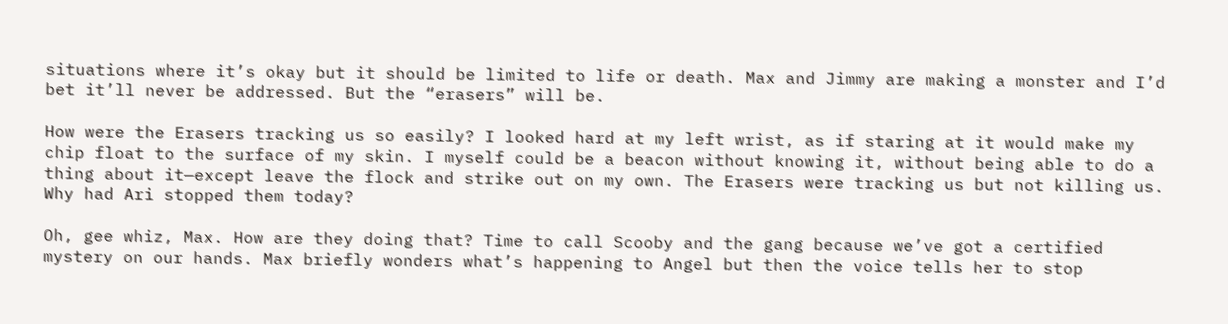situations where it’s okay but it should be limited to life or death. Max and Jimmy are making a monster and I’d bet it’ll never be addressed. But the “erasers” will be.

How were the Erasers tracking us so easily? I looked hard at my left wrist, as if staring at it would make my chip float to the surface of my skin. I myself could be a beacon without knowing it, without being able to do a thing about it—except leave the flock and strike out on my own. The Erasers were tracking us but not killing us. Why had Ari stopped them today?

Oh, gee whiz, Max. How are they doing that? Time to call Scooby and the gang because we’ve got a certified mystery on our hands. Max briefly wonders what’s happening to Angel but then the voice tells her to stop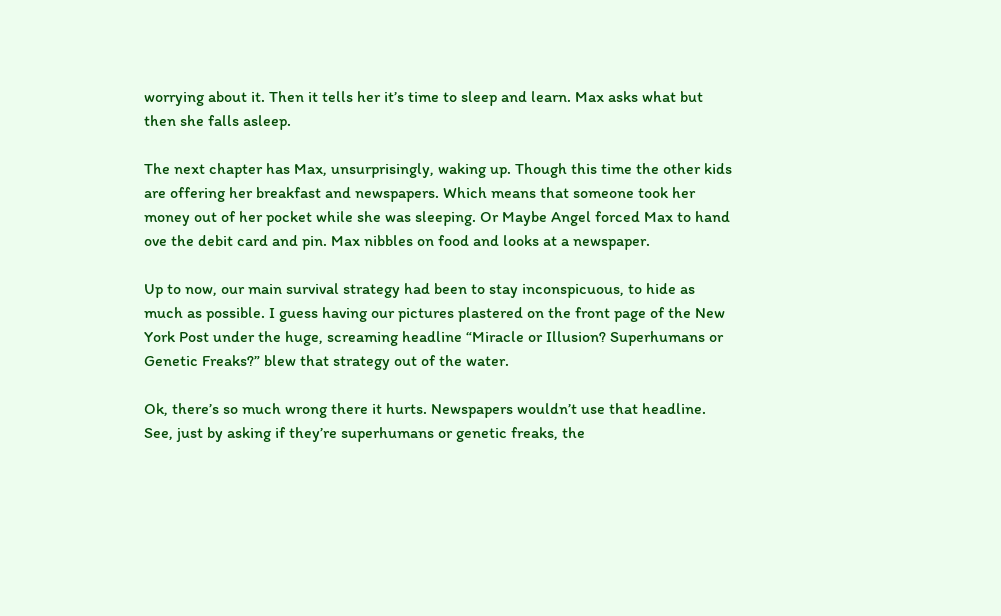worrying about it. Then it tells her it’s time to sleep and learn. Max asks what but then she falls asleep.

The next chapter has Max, unsurprisingly, waking up. Though this time the other kids are offering her breakfast and newspapers. Which means that someone took her money out of her pocket while she was sleeping. Or Maybe Angel forced Max to hand ove the debit card and pin. Max nibbles on food and looks at a newspaper.

Up to now, our main survival strategy had been to stay inconspicuous, to hide as much as possible. I guess having our pictures plastered on the front page of the New York Post under the huge, screaming headline “Miracle or Illusion? Superhumans or Genetic Freaks?” blew that strategy out of the water.

Ok, there’s so much wrong there it hurts. Newspapers wouldn’t use that headline. See, just by asking if they’re superhumans or genetic freaks, the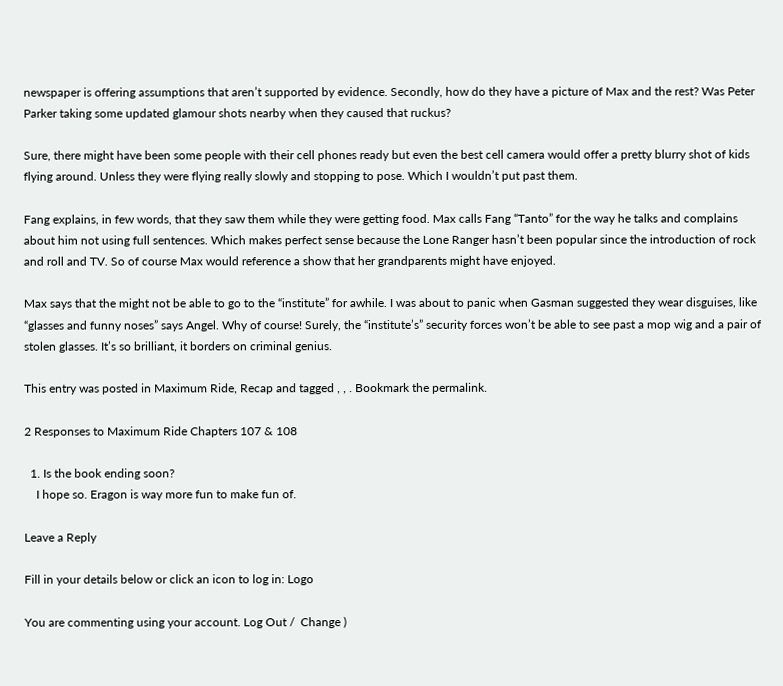newspaper is offering assumptions that aren’t supported by evidence. Secondly, how do they have a picture of Max and the rest? Was Peter Parker taking some updated glamour shots nearby when they caused that ruckus?

Sure, there might have been some people with their cell phones ready but even the best cell camera would offer a pretty blurry shot of kids flying around. Unless they were flying really slowly and stopping to pose. Which I wouldn’t put past them.

Fang explains, in few words, that they saw them while they were getting food. Max calls Fang “Tanto” for the way he talks and complains about him not using full sentences. Which makes perfect sense because the Lone Ranger hasn’t been popular since the introduction of rock and roll and TV. So of course Max would reference a show that her grandparents might have enjoyed.

Max says that the might not be able to go to the “institute” for awhile. I was about to panic when Gasman suggested they wear disguises, like “glasses and funny noses” says Angel. Why of course! Surely, the “institute’s” security forces won’t be able to see past a mop wig and a pair of stolen glasses. It’s so brilliant, it borders on criminal genius.

This entry was posted in Maximum Ride, Recap and tagged , , . Bookmark the permalink.

2 Responses to Maximum Ride Chapters 107 & 108

  1. Is the book ending soon?
    I hope so. Eragon is way more fun to make fun of.

Leave a Reply

Fill in your details below or click an icon to log in: Logo

You are commenting using your account. Log Out /  Change )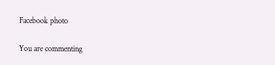Facebook photo

You are commenting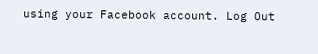using your Facebook account. Log Out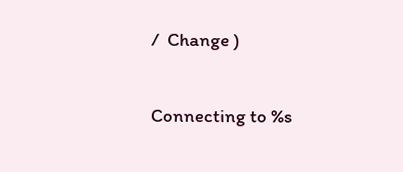/  Change )

Connecting to %s